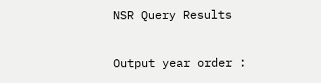NSR Query Results

Output year order :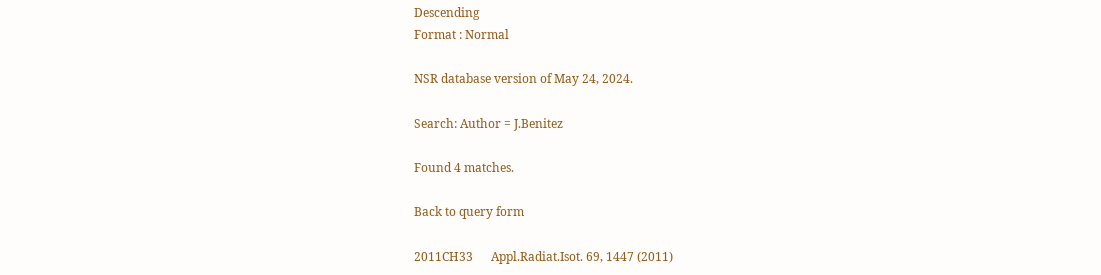Descending
Format : Normal

NSR database version of May 24, 2024.

Search: Author = J.Benitez

Found 4 matches.

Back to query form

2011CH33      Appl.Radiat.Isot. 69, 1447 (2011)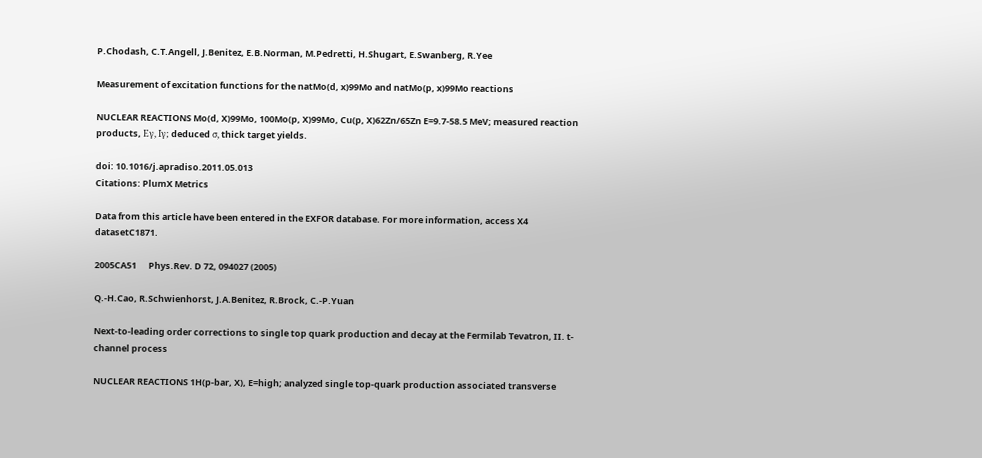P.Chodash, C.T.Angell, J.Benitez, E.B.Norman, M.Pedretti, H.Shugart, E.Swanberg, R.Yee

Measurement of excitation functions for the natMo(d, x)99Mo and natMo(p, x)99Mo reactions

NUCLEAR REACTIONS Mo(d, X)99Mo, 100Mo(p, X)99Mo, Cu(p, X)62Zn/65Zn E=9.7-58.5 MeV; measured reaction products, Eγ, Iγ; deduced σ, thick target yields.

doi: 10.1016/j.apradiso.2011.05.013
Citations: PlumX Metrics

Data from this article have been entered in the EXFOR database. For more information, access X4 datasetC1871.

2005CA51      Phys.Rev. D 72, 094027 (2005)

Q.-H.Cao, R.Schwienhorst, J.A.Benitez, R.Brock, C.-P.Yuan

Next-to-leading order corrections to single top quark production and decay at the Fermilab Tevatron, II. t-channel process

NUCLEAR REACTIONS 1H(p-bar, X), E=high; analyzed single top-quark production associated transverse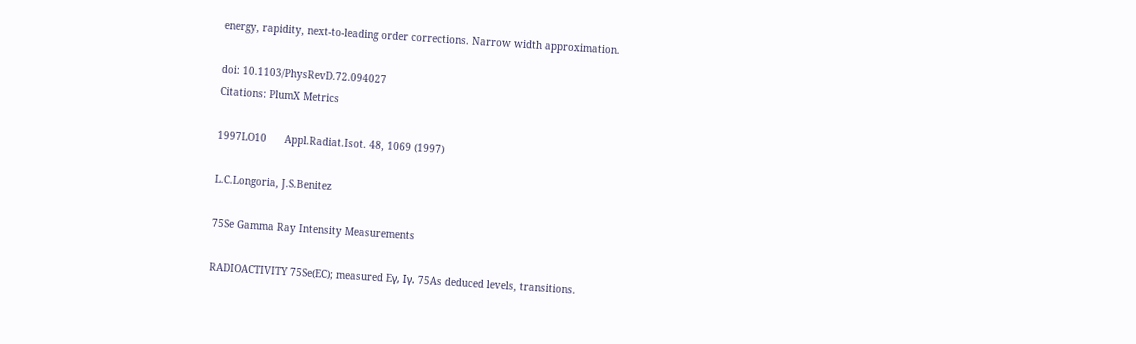energy, rapidity, next-to-leading order corrections. Narrow width approximation.

doi: 10.1103/PhysRevD.72.094027
Citations: PlumX Metrics

1997LO10      Appl.Radiat.Isot. 48, 1069 (1997)

L.C.Longoria, J.S.Benitez

75Se Gamma Ray Intensity Measurements

RADIOACTIVITY 75Se(EC); measured Eγ, Iγ. 75As deduced levels, transitions.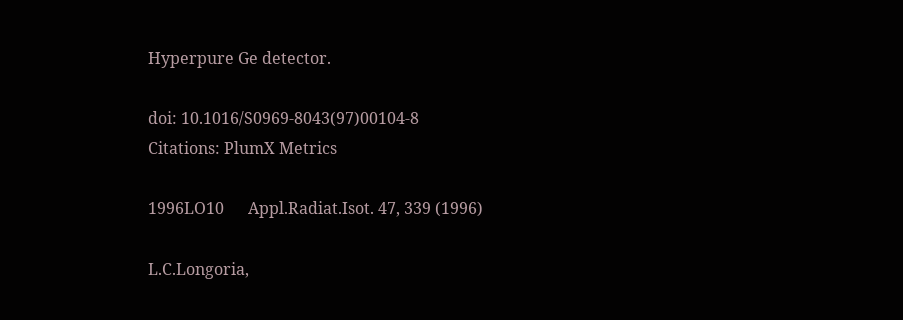Hyperpure Ge detector.

doi: 10.1016/S0969-8043(97)00104-8
Citations: PlumX Metrics

1996LO10      Appl.Radiat.Isot. 47, 339 (1996)

L.C.Longoria,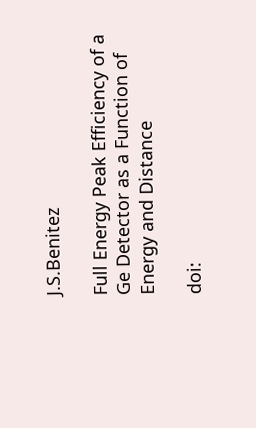J.S.Benitez

Full Energy Peak Efficiency of a Ge Detector as a Function of Energy and Distance

doi: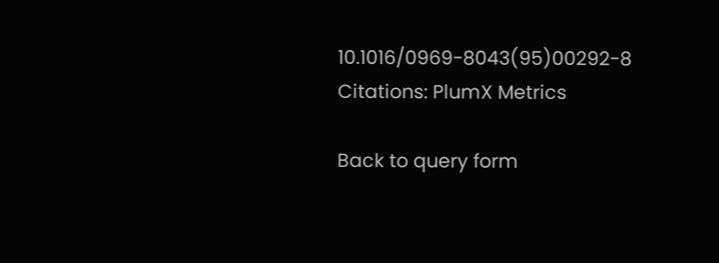10.1016/0969-8043(95)00292-8
Citations: PlumX Metrics

Back to query form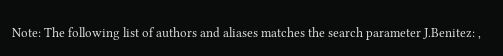Note: The following list of authors and aliases matches the search parameter J.Benitez: ,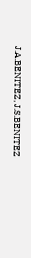J.A.BENITEZ, J.S.BENITEZ